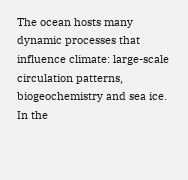The ocean hosts many dynamic processes that influence climate: large-scale circulation patterns, biogeochemistry and sea ice. In the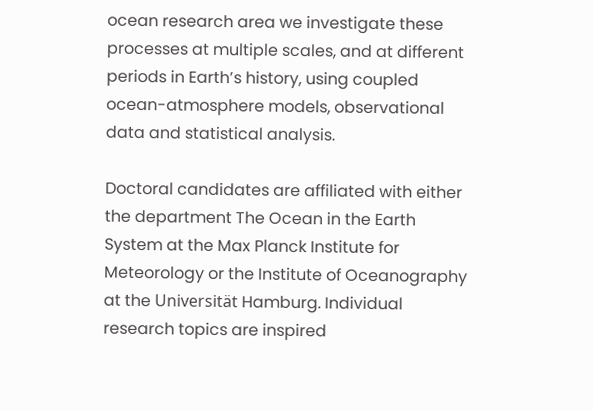ocean research area we investigate these processes at multiple scales, and at different periods in Earth’s history, using coupled ocean-atmosphere models, observational data and statistical analysis.

Doctoral candidates are affiliated with either the department The Ocean in the Earth System at the Max Planck Institute for Meteorology or the Institute of Oceanography at the Universität Hamburg. Individual research topics are inspired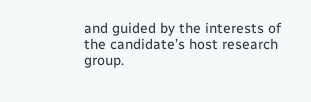and guided by the interests of the candidate’s host research group.